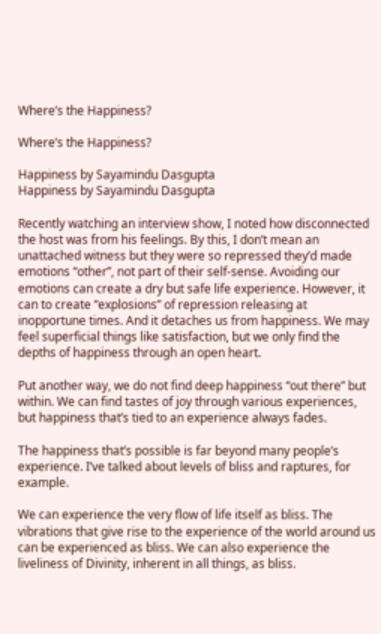Where’s the Happiness?

Where’s the Happiness?

Happiness by Sayamindu Dasgupta
Happiness by Sayamindu Dasgupta

Recently watching an interview show, I noted how disconnected the host was from his feelings. By this, I don’t mean an unattached witness but they were so repressed they’d made emotions “other”, not part of their self-sense. Avoiding our emotions can create a dry but safe life experience. However, it can to create “explosions” of repression releasing at inopportune times. And it detaches us from happiness. We may feel superficial things like satisfaction, but we only find the depths of happiness through an open heart.

Put another way, we do not find deep happiness “out there” but within. We can find tastes of joy through various experiences, but happiness that’s tied to an experience always fades.

The happiness that’s possible is far beyond many people’s experience. I’ve talked about levels of bliss and raptures, for example.

We can experience the very flow of life itself as bliss. The vibrations that give rise to the experience of the world around us can be experienced as bliss. We can also experience the liveliness of Divinity, inherent in all things, as bliss.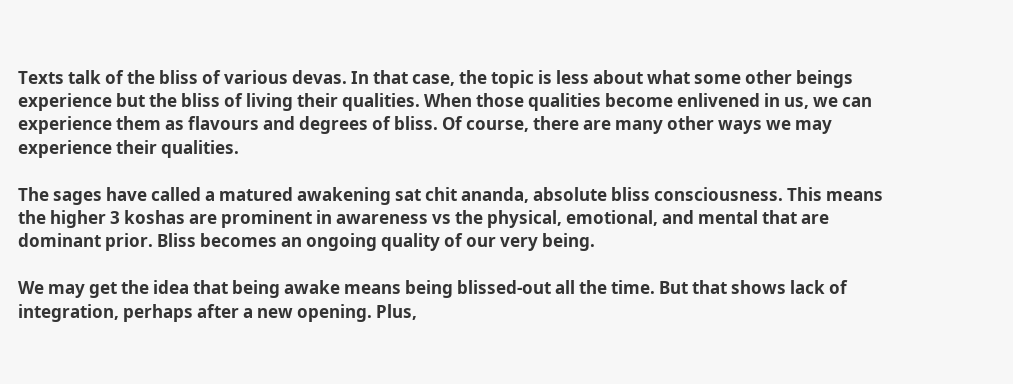Texts talk of the bliss of various devas. In that case, the topic is less about what some other beings experience but the bliss of living their qualities. When those qualities become enlivened in us, we can experience them as flavours and degrees of bliss. Of course, there are many other ways we may experience their qualities.

The sages have called a matured awakening sat chit ananda, absolute bliss consciousness. This means the higher 3 koshas are prominent in awareness vs the physical, emotional, and mental that are dominant prior. Bliss becomes an ongoing quality of our very being.

We may get the idea that being awake means being blissed-out all the time. But that shows lack of integration, perhaps after a new opening. Plus,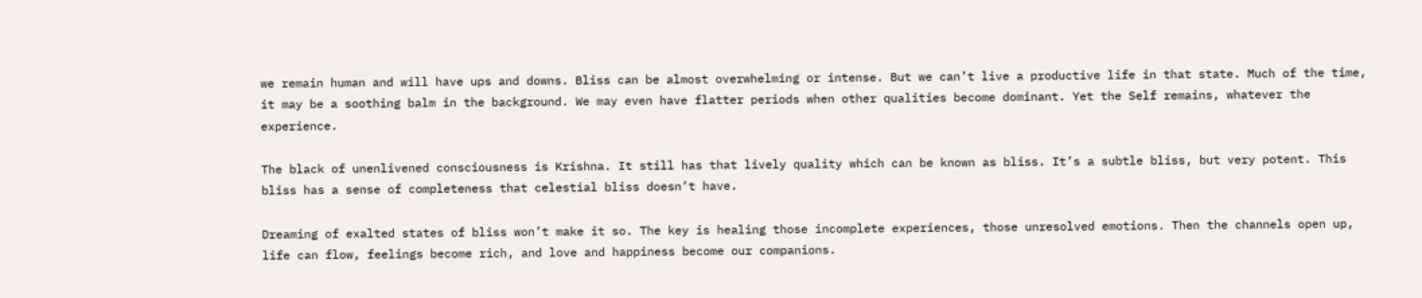we remain human and will have ups and downs. Bliss can be almost overwhelming or intense. But we can’t live a productive life in that state. Much of the time, it may be a soothing balm in the background. We may even have flatter periods when other qualities become dominant. Yet the Self remains, whatever the experience.

The black of unenlivened consciousness is Krishna. It still has that lively quality which can be known as bliss. It’s a subtle bliss, but very potent. This bliss has a sense of completeness that celestial bliss doesn’t have.

Dreaming of exalted states of bliss won’t make it so. The key is healing those incomplete experiences, those unresolved emotions. Then the channels open up, life can flow, feelings become rich, and love and happiness become our companions.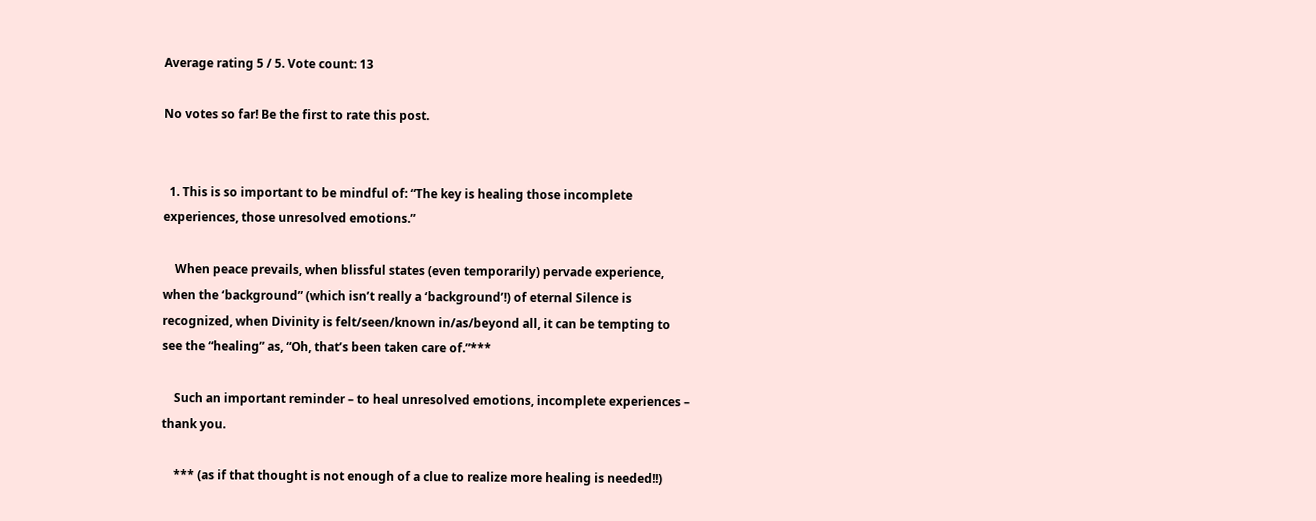Average rating 5 / 5. Vote count: 13

No votes so far! Be the first to rate this post.


  1. This is so important to be mindful of: “The key is healing those incomplete experiences, those unresolved emotions.”

    When peace prevails, when blissful states (even temporarily) pervade experience, when the ‘background” (which isn’t really a ‘background’!) of eternal Silence is recognized, when Divinity is felt/seen/known in/as/beyond all, it can be tempting to see the “healing” as, “Oh, that’s been taken care of.”***

    Such an important reminder – to heal unresolved emotions, incomplete experiences – thank you.

    *** (as if that thought is not enough of a clue to realize more healing is needed!!)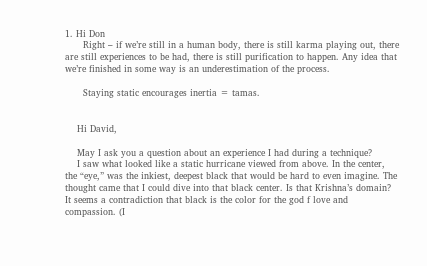1. Hi Don
      Right – if we’re still in a human body, there is still karma playing out, there are still experiences to be had, there is still purification to happen. Any idea that we’re finished in some way is an underestimation of the process.

      Staying static encourages inertia = tamas.


    Hi David,

    May I ask you a question about an experience I had during a technique?
    I saw what looked like a static hurricane viewed from above. In the center, the “eye,” was the inkiest, deepest black that would be hard to even imagine. The thought came that I could dive into that black center. Is that Krishna’s domain? It seems a contradiction that black is the color for the god f love and compassion. (I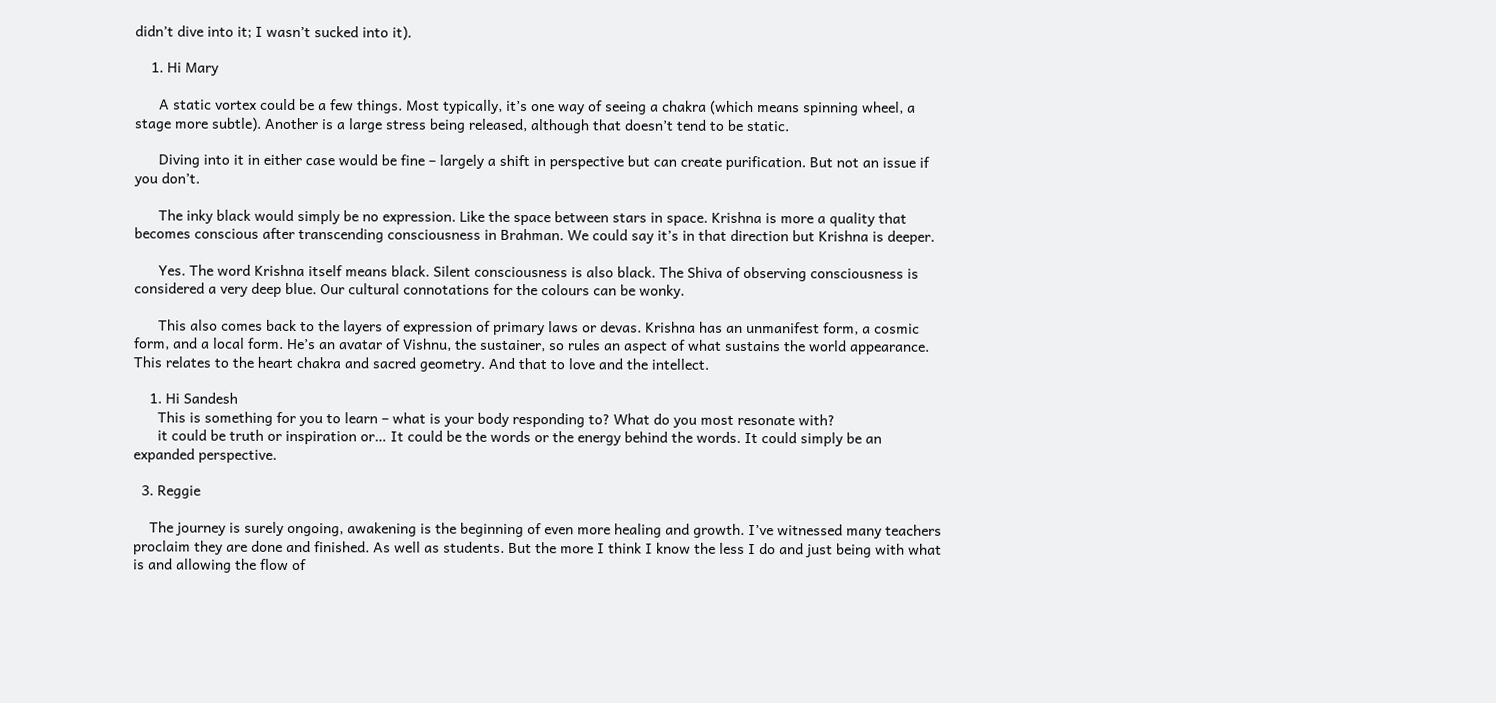didn’t dive into it; I wasn’t sucked into it).

    1. Hi Mary

      A static vortex could be a few things. Most typically, it’s one way of seeing a chakra (which means spinning wheel, a stage more subtle). Another is a large stress being released, although that doesn’t tend to be static.

      Diving into it in either case would be fine – largely a shift in perspective but can create purification. But not an issue if you don’t.

      The inky black would simply be no expression. Like the space between stars in space. Krishna is more a quality that becomes conscious after transcending consciousness in Brahman. We could say it’s in that direction but Krishna is deeper.

      Yes. The word Krishna itself means black. Silent consciousness is also black. The Shiva of observing consciousness is considered a very deep blue. Our cultural connotations for the colours can be wonky.

      This also comes back to the layers of expression of primary laws or devas. Krishna has an unmanifest form, a cosmic form, and a local form. He’s an avatar of Vishnu, the sustainer, so rules an aspect of what sustains the world appearance. This relates to the heart chakra and sacred geometry. And that to love and the intellect.

    1. Hi Sandesh
      This is something for you to learn – what is your body responding to? What do you most resonate with?
      it could be truth or inspiration or… It could be the words or the energy behind the words. It could simply be an expanded perspective.

  3. Reggie

    The journey is surely ongoing, awakening is the beginning of even more healing and growth. I’ve witnessed many teachers proclaim they are done and finished. As well as students. But the more I think I know the less I do and just being with what is and allowing the flow of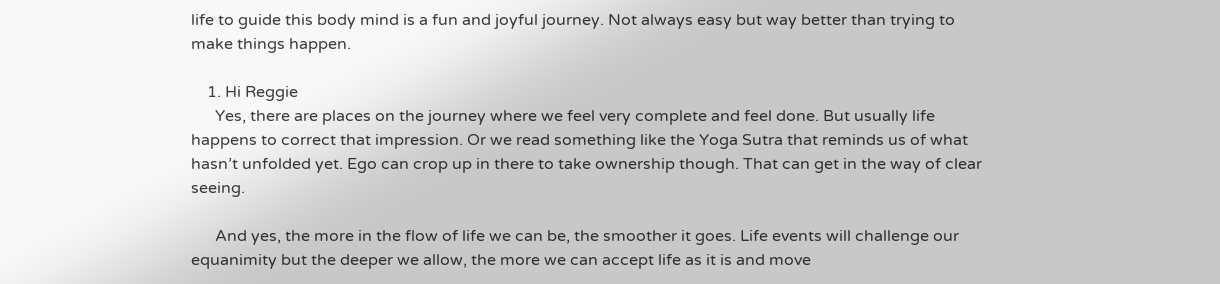life to guide this body mind is a fun and joyful journey. Not always easy but way better than trying to make things happen.

    1. Hi Reggie
      Yes, there are places on the journey where we feel very complete and feel done. But usually life happens to correct that impression. Or we read something like the Yoga Sutra that reminds us of what hasn’t unfolded yet. Ego can crop up in there to take ownership though. That can get in the way of clear seeing.

      And yes, the more in the flow of life we can be, the smoother it goes. Life events will challenge our equanimity but the deeper we allow, the more we can accept life as it is and move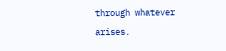through whatever arises.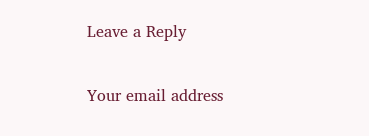Leave a Reply

Your email address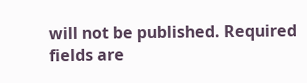will not be published. Required fields are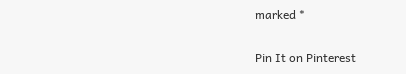marked *

Pin It on Pinterest